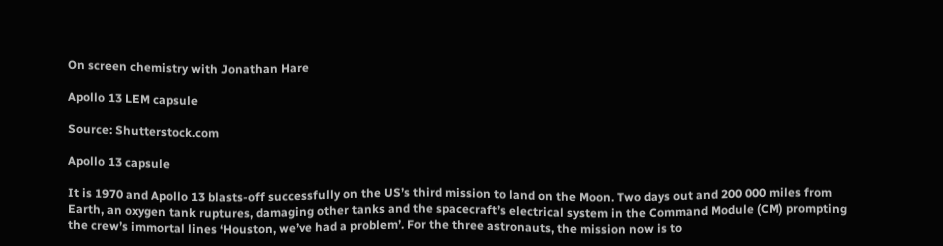On screen chemistry with Jonathan Hare

Apollo 13 LEM capsule

Source: Shutterstock.com

Apollo 13 capsule

It is 1970 and Apollo 13 blasts-off successfully on the US’s third mission to land on the Moon. Two days out and 200 000 miles from Earth, an oxygen tank ruptures, damaging other tanks and the spacecraft’s electrical system in the Command Module (CM) prompting the crew’s immortal lines ‘Houston, we’ve had a problem’. For the three astronauts, the mission now is to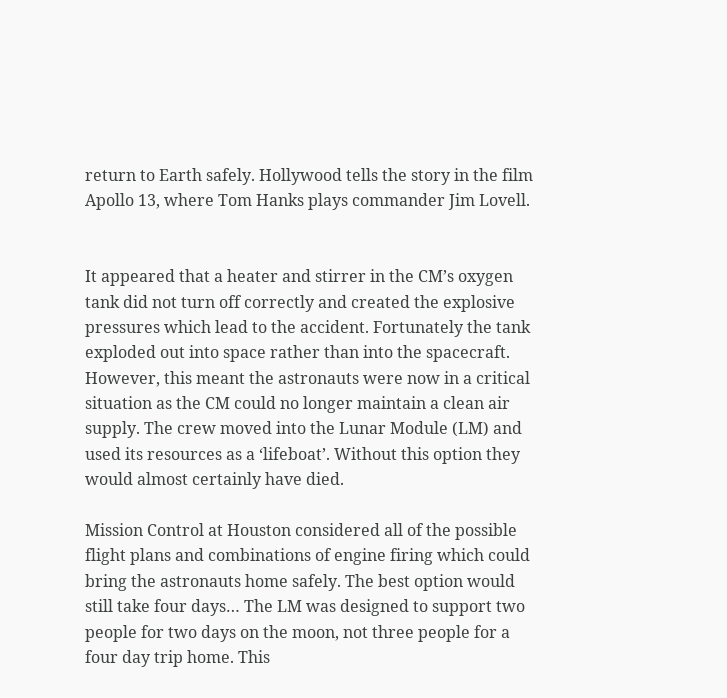return to Earth safely. Hollywood tells the story in the film Apollo 13, where Tom Hanks plays commander Jim Lovell.


It appeared that a heater and stirrer in the CM’s oxygen tank did not turn off correctly and created the explosive pressures which lead to the accident. Fortunately the tank exploded out into space rather than into the spacecraft. However, this meant the astronauts were now in a critical situation as the CM could no longer maintain a clean air supply. The crew moved into the Lunar Module (LM) and used its resources as a ‘lifeboat’. Without this option they would almost certainly have died.

Mission Control at Houston considered all of the possible flight plans and combinations of engine firing which could bring the astronauts home safely. The best option would still take four days… The LM was designed to support two people for two days on the moon, not three people for a four day trip home. This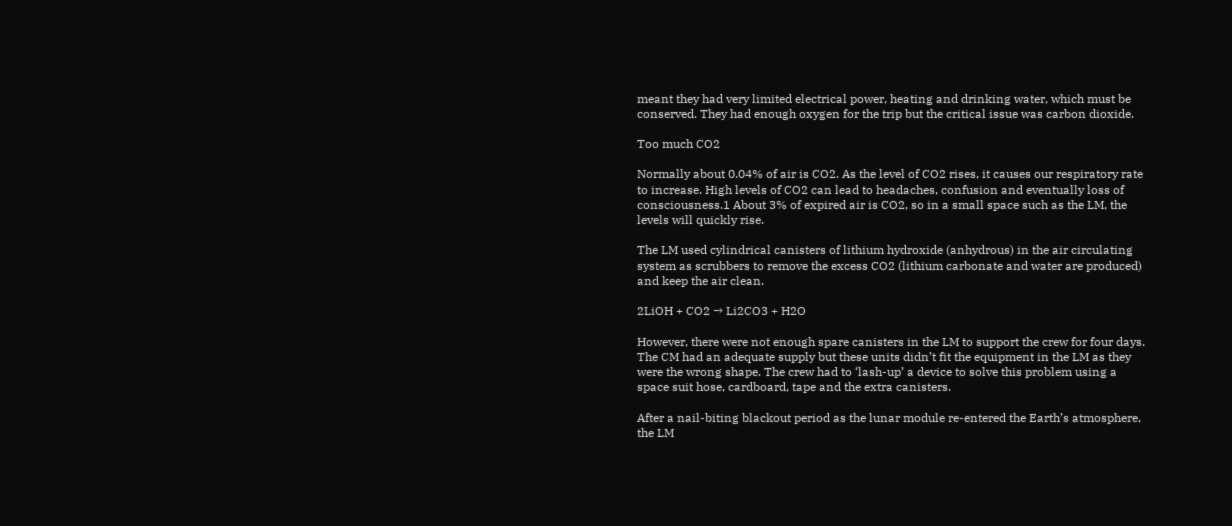meant they had very limited electrical power, heating and drinking water, which must be conserved. They had enough oxygen for the trip but the critical issue was carbon dioxide.

Too much CO2

Normally about 0.04% of air is CO2. As the level of CO2 rises, it causes our respiratory rate to increase. High levels of CO2 can lead to headaches, confusion and eventually loss of consciousness.1 About 3% of expired air is CO2, so in a small space such as the LM, the levels will quickly rise.

The LM used cylindrical canisters of lithium hydroxide (anhydrous) in the air circulating system as scrubbers to remove the excess CO2 (lithium carbonate and water are produced) and keep the air clean.

2LiOH + CO2 → Li2CO3 + H2O

However, there were not enough spare canisters in the LM to support the crew for four days. The CM had an adequate supply but these units didn’t fit the equipment in the LM as they were the wrong shape. The crew had to ‘lash-up’ a device to solve this problem using a space suit hose, cardboard, tape and the extra canisters.

After a nail-biting blackout period as the lunar module re-entered the Earth’s atmosphere, the LM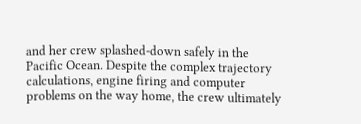and her crew splashed-down safely in the Pacific Ocean. Despite the complex trajectory calculations, engine firing and computer problems on the way home, the crew ultimately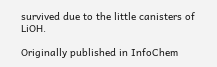survived due to the little canisters of LiOH.

Originally published in InfoChem